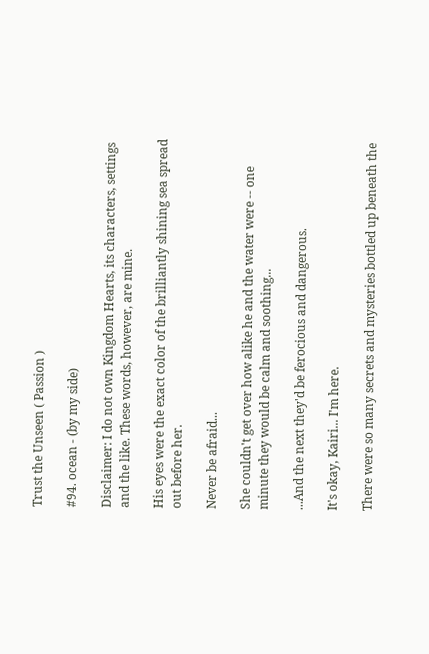Trust the Unseen ( Passion )

#94. ocean - (by my side)

Disclaimer: I do not own Kingdom Hearts, its characters, settings and the like. These words, however, are mine.

His eyes were the exact color of the brilliantly shining sea spread out before her.

Never be afraid...

She couldn't get over how alike he and the water were -- one minute they would be calm and soothing...

...And the next they'd be ferocious and dangerous.

It's okay, Kairi... I'm here.

There were so many secrets and mysteries bottled up beneath the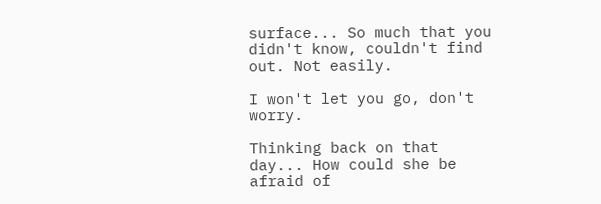surface... So much that you didn't know, couldn't find out. Not easily.

I won't let you go, don't worry.

Thinking back on that day... How could she be afraid of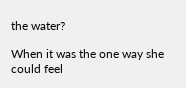the water?

When it was the one way she could feel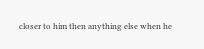closer to him then anything else when he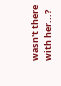wasn't there with her...?